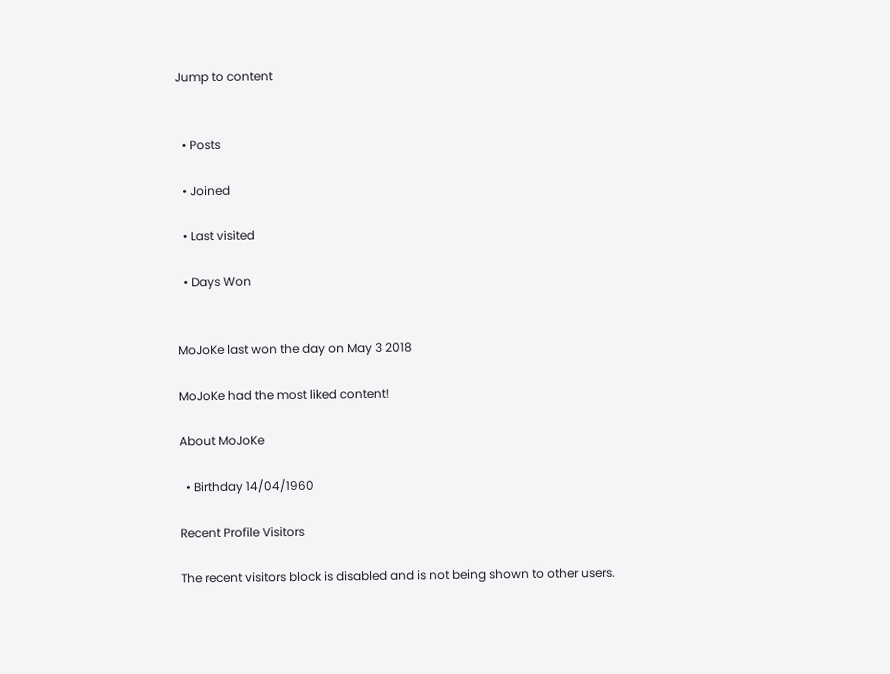Jump to content


  • Posts

  • Joined

  • Last visited

  • Days Won


MoJoKe last won the day on May 3 2018

MoJoKe had the most liked content!

About MoJoKe

  • Birthday 14/04/1960

Recent Profile Visitors

The recent visitors block is disabled and is not being shown to other users.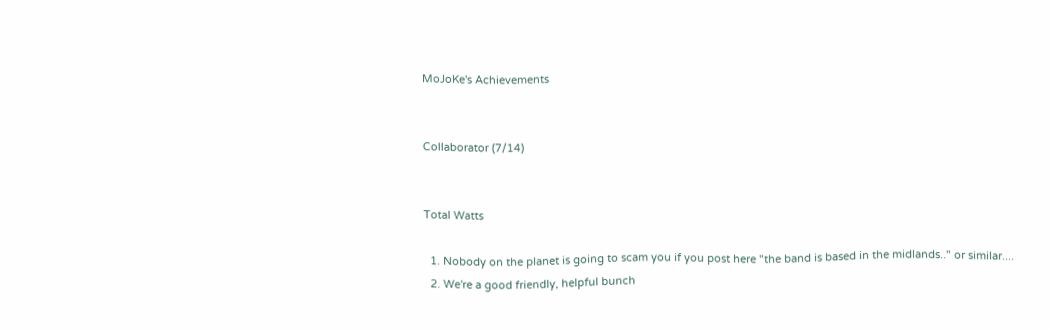MoJoKe's Achievements


Collaborator (7/14)


Total Watts

  1. Nobody on the planet is going to scam you if you post here "the band is based in the midlands.." or similar....
  2. We're a good friendly, helpful bunch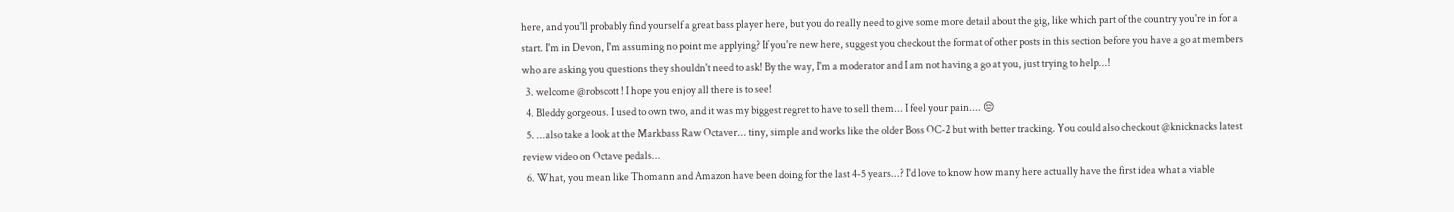here, and you'll probably find yourself a great bass player here, but you do really need to give some more detail about the gig, like which part of the country you're in for a start. I'm in Devon, I'm assuming no point me applying? If you're new here, suggest you checkout the format of other posts in this section before you have a go at members who are asking you questions they shouldn't need to ask! By the way, I'm a moderator and I am not having a go at you, just trying to help...!
  3. welcome @robscott ! I hope you enjoy all there is to see!
  4. Bleddy gorgeous. I used to own two, and it was my biggest regret to have to sell them... I feel your pain.... 😔
  5. ...also take a look at the Markbass Raw Octaver... tiny, simple and works like the older Boss OC-2 but with better tracking. You could also checkout @knicknacks latest review video on Octave pedals...
  6. What, you mean like Thomann and Amazon have been doing for the last 4-5 years...? I'd love to know how many here actually have the first idea what a viable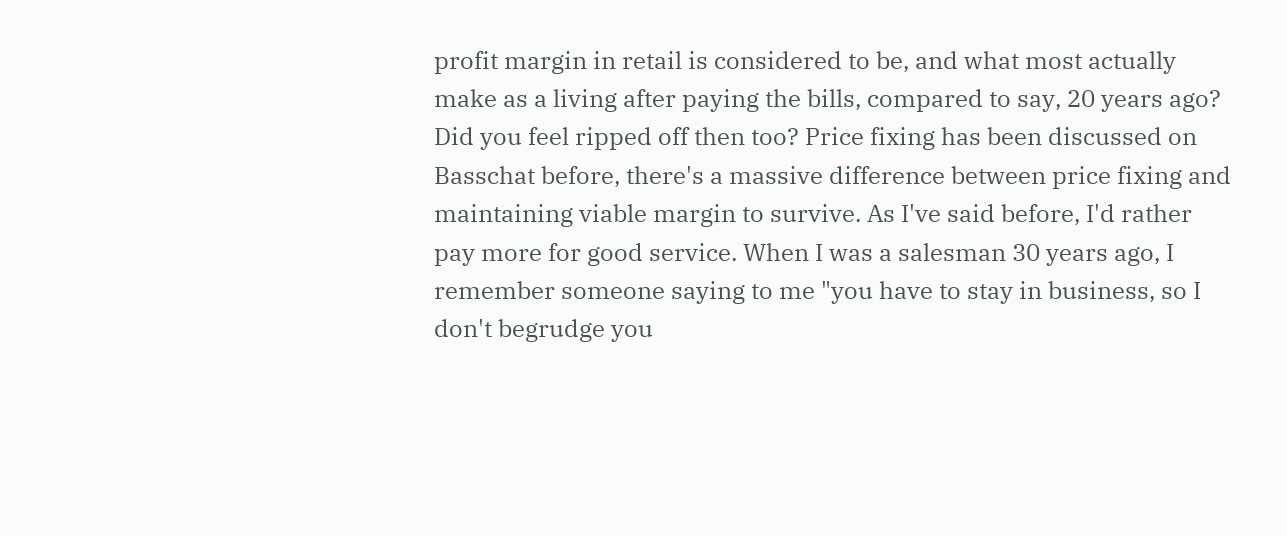profit margin in retail is considered to be, and what most actually make as a living after paying the bills, compared to say, 20 years ago? Did you feel ripped off then too? Price fixing has been discussed on Basschat before, there's a massive difference between price fixing and maintaining viable margin to survive. As I've said before, I'd rather pay more for good service. When I was a salesman 30 years ago, I remember someone saying to me "you have to stay in business, so I don't begrudge you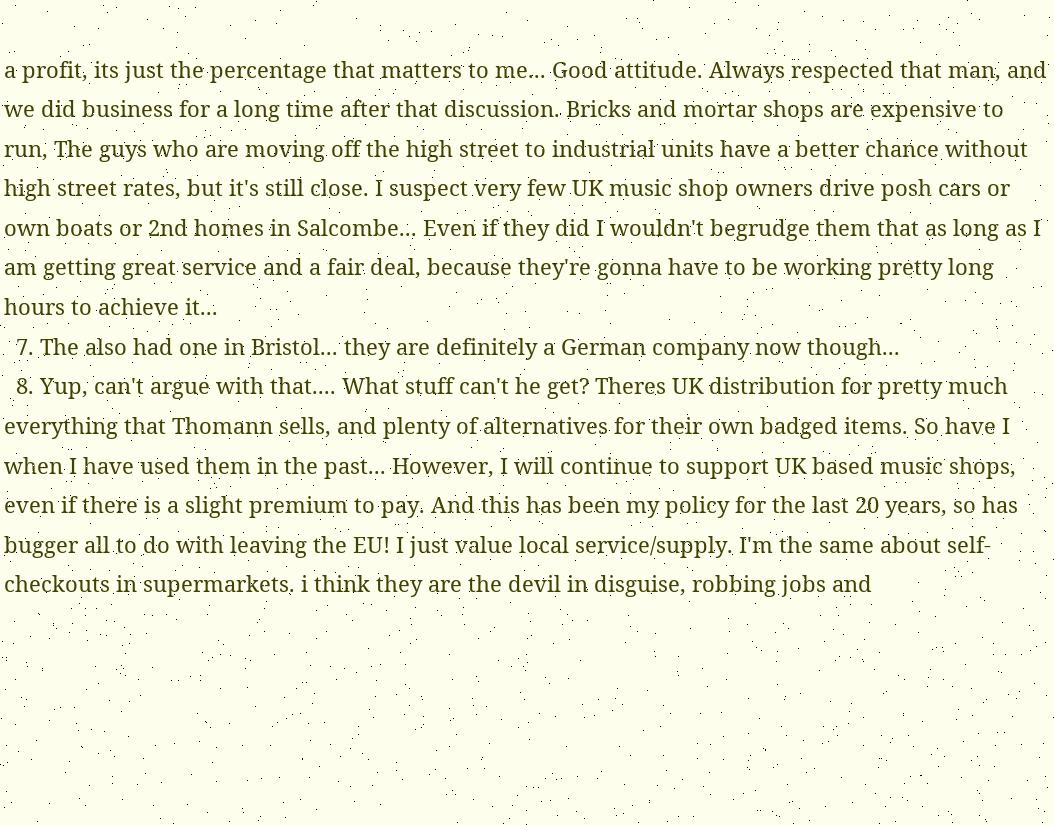a profit, its just the percentage that matters to me... Good attitude. Always respected that man, and we did business for a long time after that discussion. Bricks and mortar shops are expensive to run, The guys who are moving off the high street to industrial units have a better chance without high street rates, but it's still close. I suspect very few UK music shop owners drive posh cars or own boats or 2nd homes in Salcombe... Even if they did I wouldn't begrudge them that as long as I am getting great service and a fair deal, because they're gonna have to be working pretty long hours to achieve it...
  7. The also had one in Bristol... they are definitely a German company now though...
  8. Yup, can't argue with that.... What stuff can't he get? Theres UK distribution for pretty much everything that Thomann sells, and plenty of alternatives for their own badged items. So have I when I have used them in the past... However, I will continue to support UK based music shops, even if there is a slight premium to pay. And this has been my policy for the last 20 years, so has bugger all to do with leaving the EU! I just value local service/supply. I'm the same about self-checkouts in supermarkets. i think they are the devil in disguise, robbing jobs and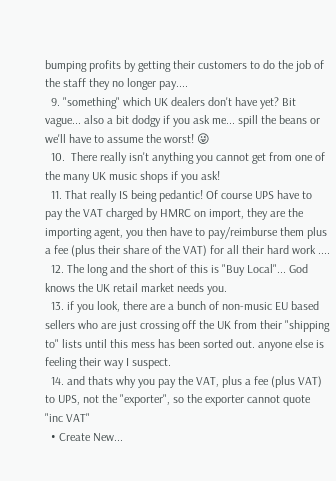bumping profits by getting their customers to do the job of the staff they no longer pay....
  9. "something" which UK dealers don't have yet? Bit vague... also a bit dodgy if you ask me... spill the beans or we'll have to assume the worst! 😜
  10.  There really isn't anything you cannot get from one of the many UK music shops if you ask!
  11. That really IS being pedantic! Of course UPS have to pay the VAT charged by HMRC on import, they are the importing agent, you then have to pay/reimburse them plus a fee (plus their share of the VAT) for all their hard work ....
  12. The long and the short of this is "Buy Local"... God knows the UK retail market needs you.
  13. if you look, there are a bunch of non-music EU based sellers who are just crossing off the UK from their "shipping to" lists until this mess has been sorted out. anyone else is feeling their way I suspect.
  14. and thats why you pay the VAT, plus a fee (plus VAT) to UPS, not the "exporter", so the exporter cannot quote "inc VAT"
  • Create New...